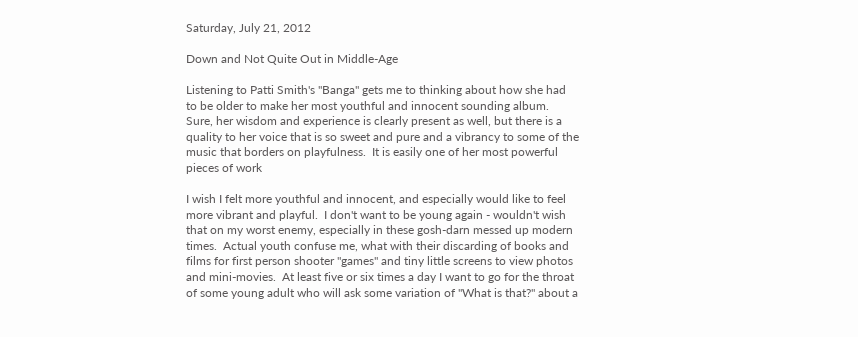Saturday, July 21, 2012

Down and Not Quite Out in Middle-Age

Listening to Patti Smith's "Banga" gets me to thinking about how she had to be older to make her most youthful and innocent sounding album.  Sure, her wisdom and experience is clearly present as well, but there is a quality to her voice that is so sweet and pure and a vibrancy to some of the music that borders on playfulness.  It is easily one of her most powerful pieces of work

I wish I felt more youthful and innocent, and especially would like to feel more vibrant and playful.  I don't want to be young again - wouldn't wish that on my worst enemy, especially in these gosh-darn messed up modern times.  Actual youth confuse me, what with their discarding of books and films for first person shooter "games" and tiny little screens to view photos and mini-movies.  At least five or six times a day I want to go for the throat of some young adult who will ask some variation of "What is that?" about a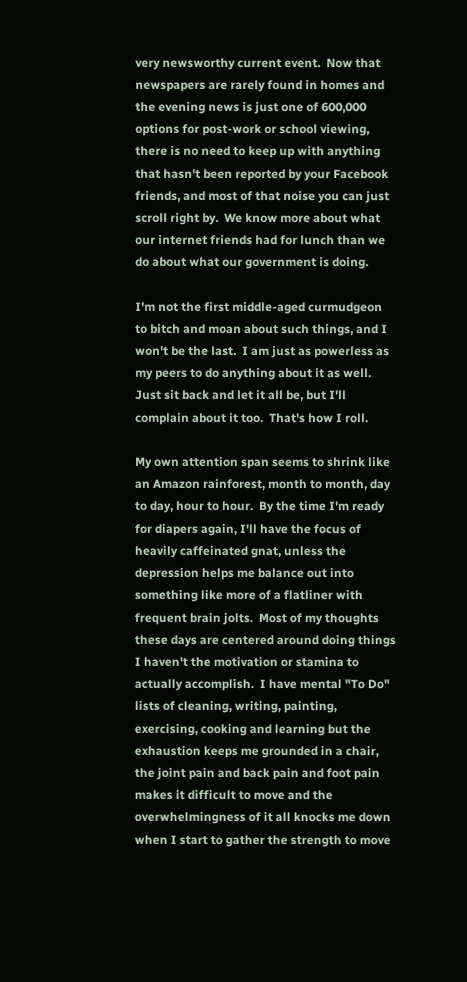very newsworthy current event.  Now that newspapers are rarely found in homes and the evening news is just one of 600,000 options for post-work or school viewing, there is no need to keep up with anything that hasn't been reported by your Facebook friends, and most of that noise you can just scroll right by.  We know more about what our internet friends had for lunch than we do about what our government is doing.

I'm not the first middle-aged curmudgeon to bitch and moan about such things, and I won't be the last.  I am just as powerless as my peers to do anything about it as well.  Just sit back and let it all be, but I'll complain about it too.  That's how I roll.

My own attention span seems to shrink like an Amazon rainforest, month to month, day to day, hour to hour.  By the time I'm ready for diapers again, I'll have the focus of heavily caffeinated gnat, unless the depression helps me balance out into something like more of a flatliner with frequent brain jolts.  Most of my thoughts these days are centered around doing things I haven't the motivation or stamina to actually accomplish.  I have mental "To Do" lists of cleaning, writing, painting, exercising, cooking and learning but the exhaustion keeps me grounded in a chair, the joint pain and back pain and foot pain makes it difficult to move and the overwhelmingness of it all knocks me down when I start to gather the strength to move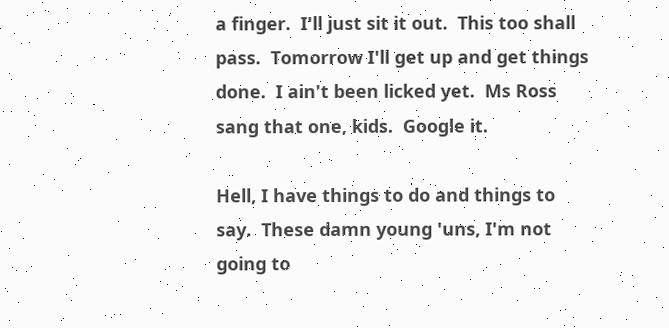a finger.  I'll just sit it out.  This too shall pass.  Tomorrow I'll get up and get things done.  I ain't been licked yet.  Ms Ross sang that one, kids.  Google it.

Hell, I have things to do and things to say.  These damn young 'uns, I'm not going to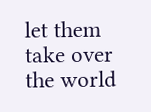let them take over the world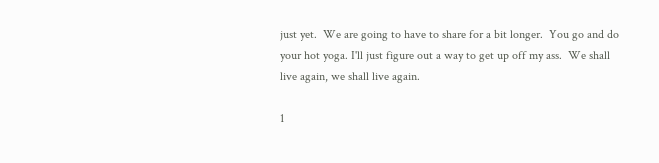just yet.  We are going to have to share for a bit longer.  You go and do your hot yoga. I'll just figure out a way to get up off my ass.  We shall live again, we shall live again.

1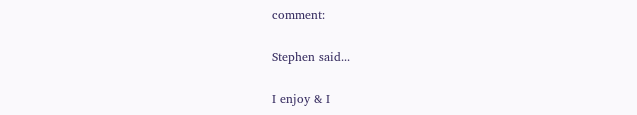comment:

Stephen said...

I enjoy & I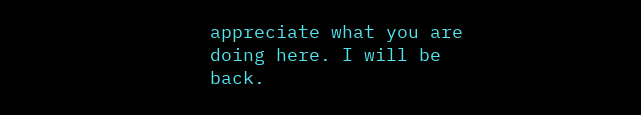appreciate what you are doing here. I will be back.